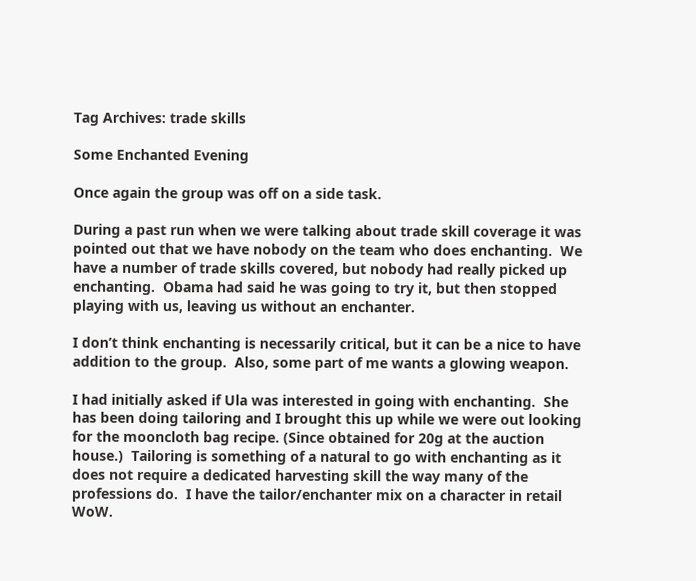Tag Archives: trade skills

Some Enchanted Evening

Once again the group was off on a side task.

During a past run when we were talking about trade skill coverage it was pointed out that we have nobody on the team who does enchanting.  We have a number of trade skills covered, but nobody had really picked up enchanting.  Obama had said he was going to try it, but then stopped playing with us, leaving us without an enchanter.

I don’t think enchanting is necessarily critical, but it can be a nice to have addition to the group.  Also, some part of me wants a glowing weapon.

I had initially asked if Ula was interested in going with enchanting.  She has been doing tailoring and I brought this up while we were out looking for the mooncloth bag recipe. (Since obtained for 20g at the auction house.)  Tailoring is something of a natural to go with enchanting as it does not require a dedicated harvesting skill the way many of the professions do.  I have the tailor/enchanter mix on a character in retail WoW.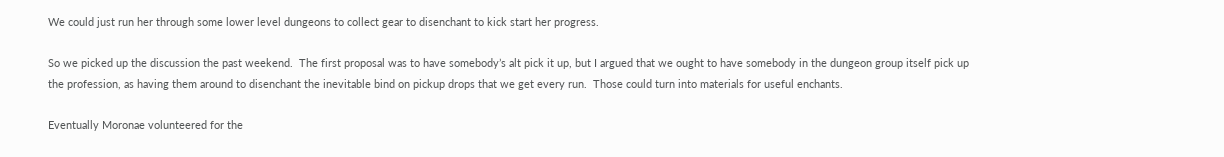We could just run her through some lower level dungeons to collect gear to disenchant to kick start her progress.

So we picked up the discussion the past weekend.  The first proposal was to have somebody’s alt pick it up, but I argued that we ought to have somebody in the dungeon group itself pick up the profession, as having them around to disenchant the inevitable bind on pickup drops that we get every run.  Those could turn into materials for useful enchants.

Eventually Moronae volunteered for the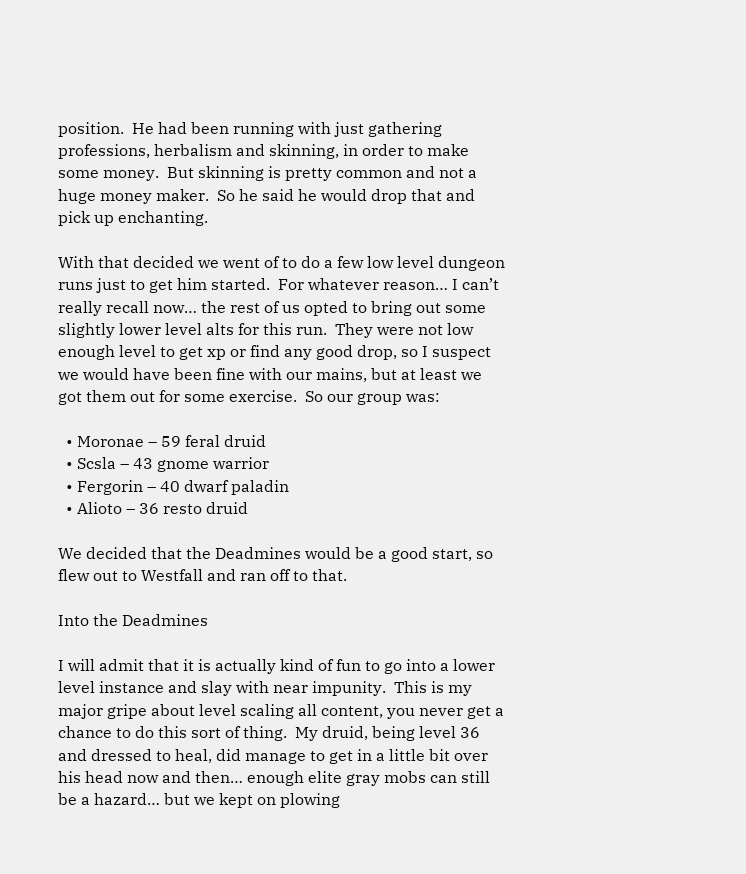position.  He had been running with just gathering professions, herbalism and skinning, in order to make some money.  But skinning is pretty common and not a huge money maker.  So he said he would drop that and pick up enchanting.

With that decided we went of to do a few low level dungeon runs just to get him started.  For whatever reason… I can’t really recall now… the rest of us opted to bring out some slightly lower level alts for this run.  They were not low enough level to get xp or find any good drop, so I suspect we would have been fine with our mains, but at least we got them out for some exercise.  So our group was:

  • Moronae – 59 feral druid
  • Scsla – 43 gnome warrior
  • Fergorin – 40 dwarf paladin
  • Alioto – 36 resto druid

We decided that the Deadmines would be a good start, so flew out to Westfall and ran off to that.

Into the Deadmines

I will admit that it is actually kind of fun to go into a lower level instance and slay with near impunity.  This is my major gripe about level scaling all content, you never get a chance to do this sort of thing.  My druid, being level 36 and dressed to heal, did manage to get in a little bit over his head now and then… enough elite gray mobs can still be a hazard… but we kept on plowing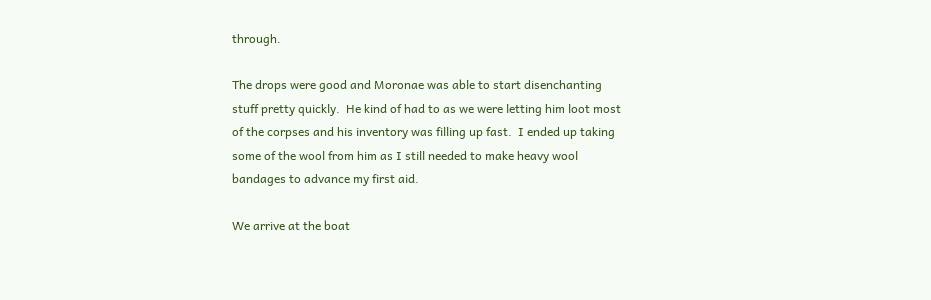through.

The drops were good and Moronae was able to start disenchanting stuff pretty quickly.  He kind of had to as we were letting him loot most of the corpses and his inventory was filling up fast.  I ended up taking some of the wool from him as I still needed to make heavy wool bandages to advance my first aid.

We arrive at the boat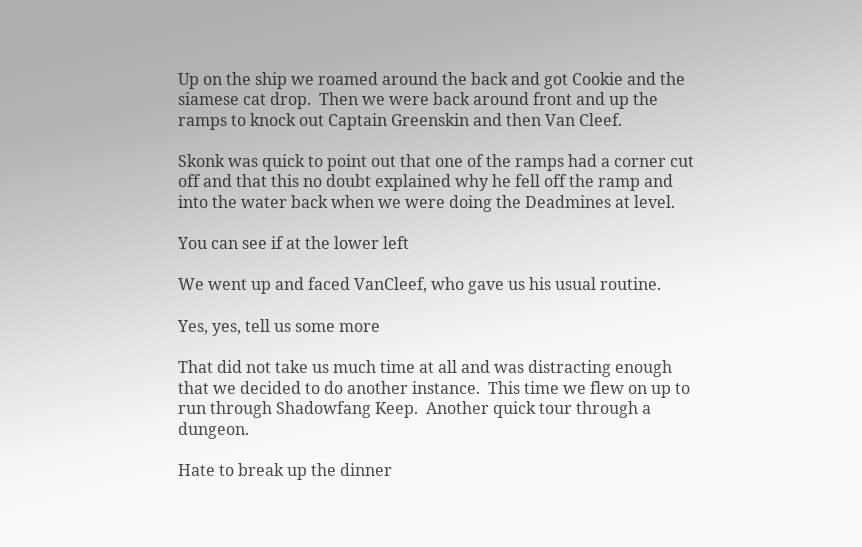Up on the ship we roamed around the back and got Cookie and the siamese cat drop.  Then we were back around front and up the ramps to knock out Captain Greenskin and then Van Cleef.

Skonk was quick to point out that one of the ramps had a corner cut off and that this no doubt explained why he fell off the ramp and into the water back when we were doing the Deadmines at level.

You can see if at the lower left

We went up and faced VanCleef, who gave us his usual routine.

Yes, yes, tell us some more

That did not take us much time at all and was distracting enough that we decided to do another instance.  This time we flew on up to run through Shadowfang Keep.  Another quick tour through a dungeon.

Hate to break up the dinner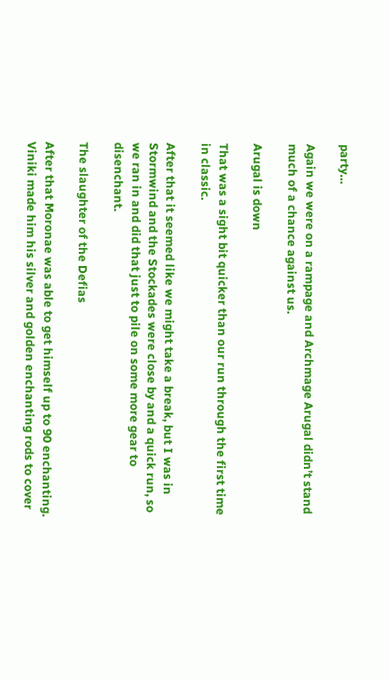party…

Again we were on a rampage and Archmage Arugal didn’t stand much of a chance against us.

Arugal is down

That was a sight bit quicker than our run through the first time in classic.

After that it seemed like we might take a break, but I was in Stormwind and the Stockades were close by and a quick run, so we ran in and did that just to pile on some more gear to disenchant.

The slaughter of the Defias

After that Moronae was able to get himself up to 90 enchanting.  Viniki made him his silver and golden enchanting rods to cover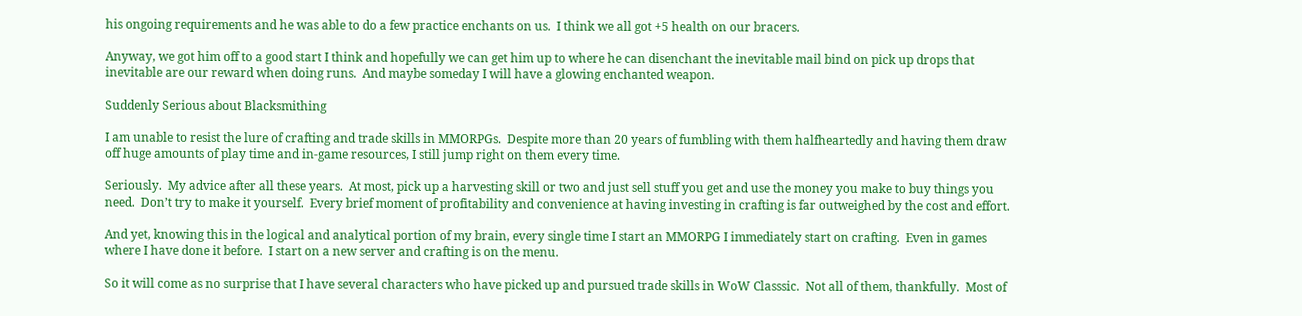his ongoing requirements and he was able to do a few practice enchants on us.  I think we all got +5 health on our bracers.

Anyway, we got him off to a good start I think and hopefully we can get him up to where he can disenchant the inevitable mail bind on pick up drops that inevitable are our reward when doing runs.  And maybe someday I will have a glowing enchanted weapon.

Suddenly Serious about Blacksmithing

I am unable to resist the lure of crafting and trade skills in MMORPGs.  Despite more than 20 years of fumbling with them halfheartedly and having them draw off huge amounts of play time and in-game resources, I still jump right on them every time.

Seriously.  My advice after all these years.  At most, pick up a harvesting skill or two and just sell stuff you get and use the money you make to buy things you need.  Don’t try to make it yourself.  Every brief moment of profitability and convenience at having investing in crafting is far outweighed by the cost and effort.

And yet, knowing this in the logical and analytical portion of my brain, every single time I start an MMORPG I immediately start on crafting.  Even in games where I have done it before.  I start on a new server and crafting is on the menu.

So it will come as no surprise that I have several characters who have picked up and pursued trade skills in WoW Classsic.  Not all of them, thankfully.  Most of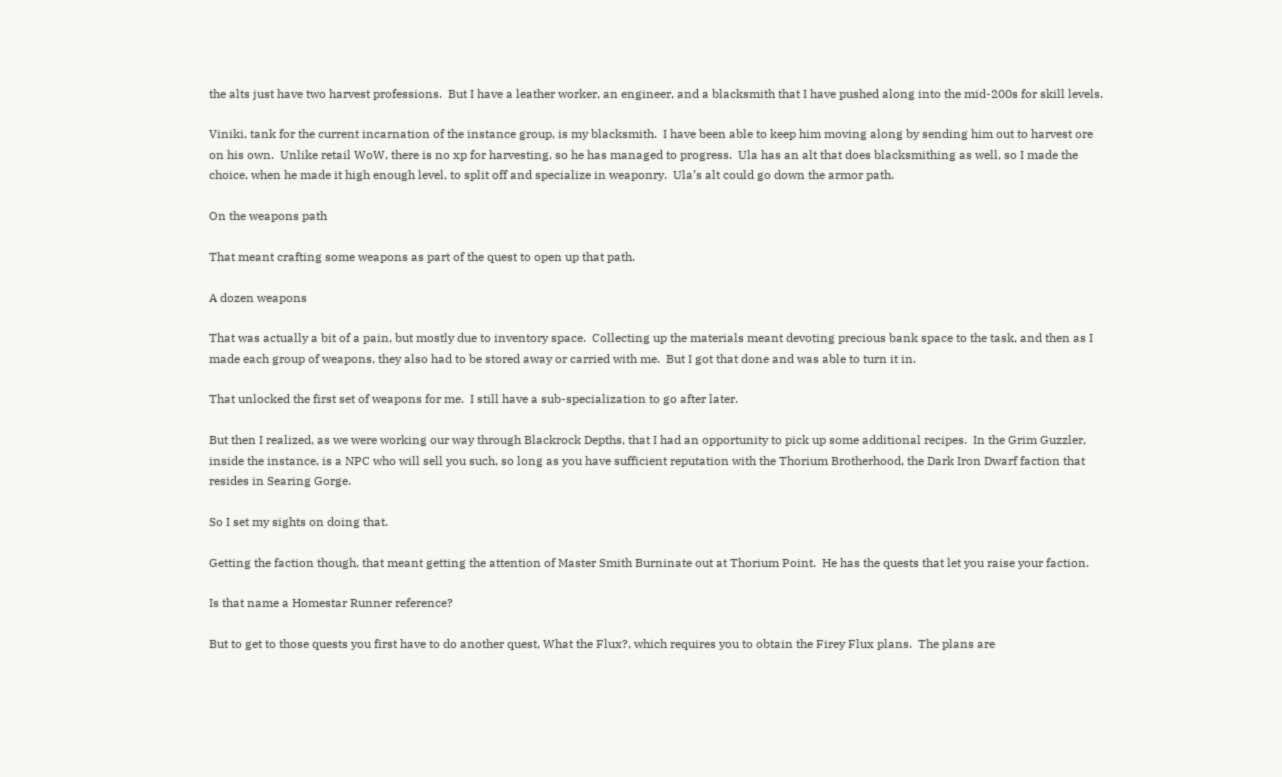the alts just have two harvest professions.  But I have a leather worker, an engineer, and a blacksmith that I have pushed along into the mid-200s for skill levels.

Viniki, tank for the current incarnation of the instance group, is my blacksmith.  I have been able to keep him moving along by sending him out to harvest ore on his own.  Unlike retail WoW, there is no xp for harvesting, so he has managed to progress.  Ula has an alt that does blacksmithing as well, so I made the choice, when he made it high enough level, to split off and specialize in weaponry.  Ula’s alt could go down the armor path.

On the weapons path

That meant crafting some weapons as part of the quest to open up that path.

A dozen weapons

That was actually a bit of a pain, but mostly due to inventory space.  Collecting up the materials meant devoting precious bank space to the task, and then as I made each group of weapons, they also had to be stored away or carried with me.  But I got that done and was able to turn it in.

That unlocked the first set of weapons for me.  I still have a sub-specialization to go after later.

But then I realized, as we were working our way through Blackrock Depths, that I had an opportunity to pick up some additional recipes.  In the Grim Guzzler, inside the instance, is a NPC who will sell you such, so long as you have sufficient reputation with the Thorium Brotherhood, the Dark Iron Dwarf faction that resides in Searing Gorge.

So I set my sights on doing that.

Getting the faction though, that meant getting the attention of Master Smith Burninate out at Thorium Point.  He has the quests that let you raise your faction.

Is that name a Homestar Runner reference?

But to get to those quests you first have to do another quest, What the Flux?, which requires you to obtain the Firey Flux plans.  The plans are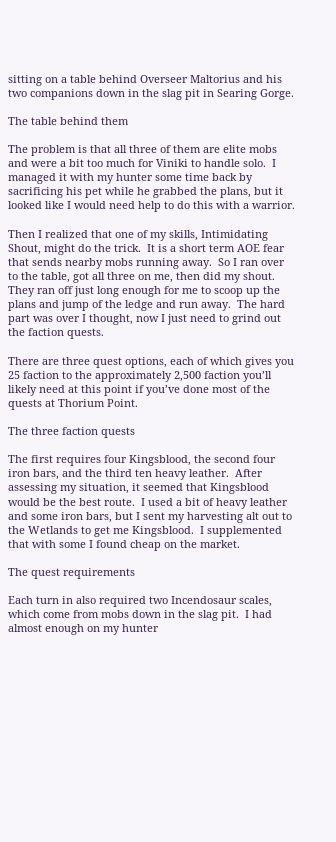sitting on a table behind Overseer Maltorius and his two companions down in the slag pit in Searing Gorge.

The table behind them

The problem is that all three of them are elite mobs and were a bit too much for Viniki to handle solo.  I managed it with my hunter some time back by sacrificing his pet while he grabbed the plans, but it looked like I would need help to do this with a warrior.

Then I realized that one of my skills, Intimidating Shout, might do the trick.  It is a short term AOE fear that sends nearby mobs running away.  So I ran over to the table, got all three on me, then did my shout.  They ran off just long enough for me to scoop up the plans and jump of the ledge and run away.  The hard part was over I thought, now I just need to grind out the faction quests.

There are three quest options, each of which gives you 25 faction to the approximately 2,500 faction you’ll likely need at this point if you’ve done most of the quests at Thorium Point.

The three faction quests

The first requires four Kingsblood, the second four iron bars, and the third ten heavy leather.  After assessing my situation, it seemed that Kingsblood would be the best route.  I used a bit of heavy leather and some iron bars, but I sent my harvesting alt out to the Wetlands to get me Kingsblood.  I supplemented that with some I found cheap on the market.

The quest requirements

Each turn in also required two Incendosaur scales, which come from mobs down in the slag pit.  I had almost enough on my hunter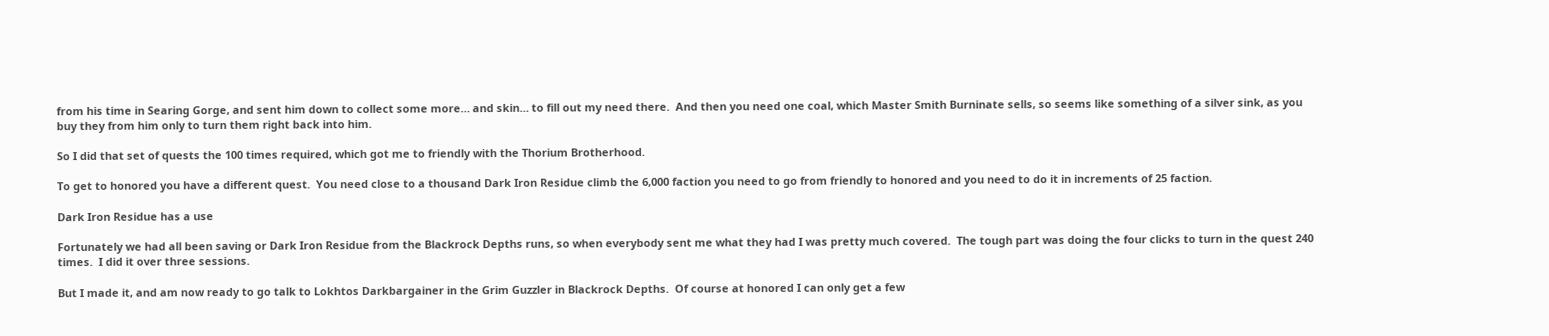from his time in Searing Gorge, and sent him down to collect some more… and skin… to fill out my need there.  And then you need one coal, which Master Smith Burninate sells, so seems like something of a silver sink, as you buy they from him only to turn them right back into him.

So I did that set of quests the 100 times required, which got me to friendly with the Thorium Brotherhood.

To get to honored you have a different quest.  You need close to a thousand Dark Iron Residue climb the 6,000 faction you need to go from friendly to honored and you need to do it in increments of 25 faction.

Dark Iron Residue has a use

Fortunately we had all been saving or Dark Iron Residue from the Blackrock Depths runs, so when everybody sent me what they had I was pretty much covered.  The tough part was doing the four clicks to turn in the quest 240 times.  I did it over three sessions.

But I made it, and am now ready to go talk to Lokhtos Darkbargainer in the Grim Guzzler in Blackrock Depths.  Of course at honored I can only get a few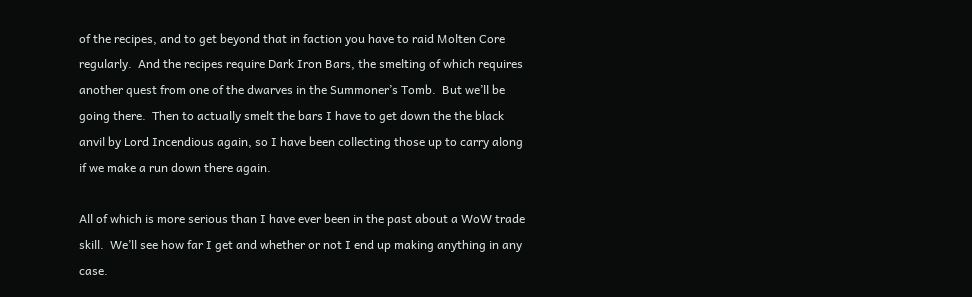of the recipes, and to get beyond that in faction you have to raid Molten Core regularly.  And the recipes require Dark Iron Bars, the smelting of which requires another quest from one of the dwarves in the Summoner’s Tomb.  But we’ll be going there.  Then to actually smelt the bars I have to get down the the black anvil by Lord Incendious again, so I have been collecting those up to carry along if we make a run down there again.

All of which is more serious than I have ever been in the past about a WoW trade skill.  We’ll see how far I get and whether or not I end up making anything in any case.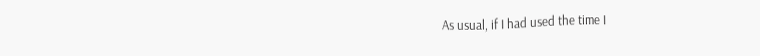As usual, if I had used the time I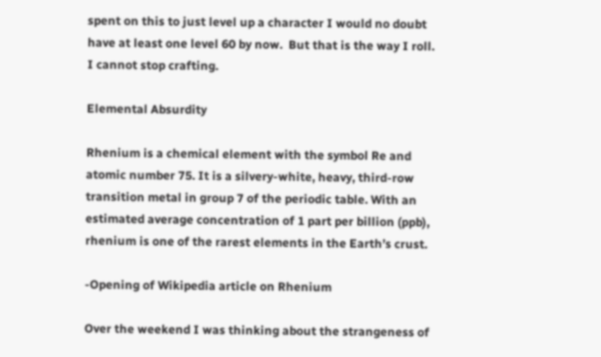spent on this to just level up a character I would no doubt have at least one level 60 by now.  But that is the way I roll.  I cannot stop crafting.

Elemental Absurdity

Rhenium is a chemical element with the symbol Re and atomic number 75. It is a silvery-white, heavy, third-row transition metal in group 7 of the periodic table. With an estimated average concentration of 1 part per billion (ppb), rhenium is one of the rarest elements in the Earth’s crust.

-Opening of Wikipedia article on Rhenium

Over the weekend I was thinking about the strangeness of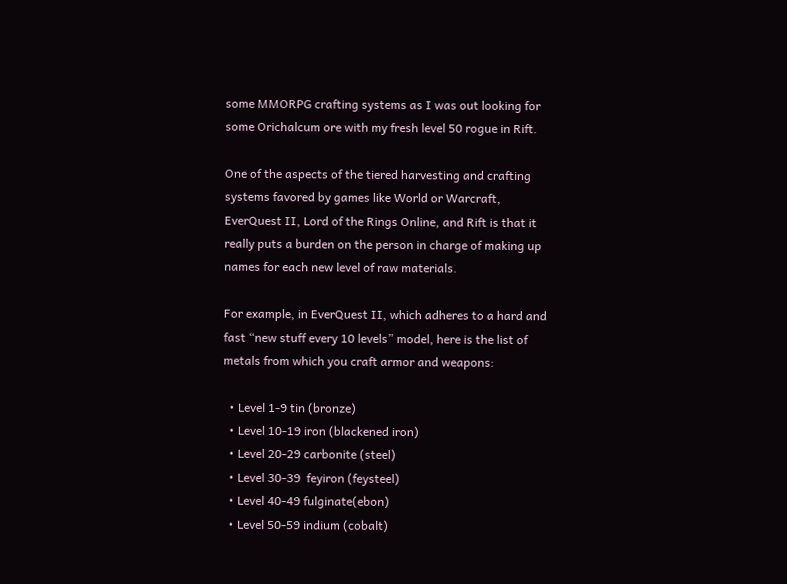some MMORPG crafting systems as I was out looking for some Orichalcum ore with my fresh level 50 rogue in Rift.

One of the aspects of the tiered harvesting and crafting systems favored by games like World or Warcraft, EverQuest II, Lord of the Rings Online, and Rift is that it really puts a burden on the person in charge of making up names for each new level of raw materials.

For example, in EverQuest II, which adheres to a hard and fast “new stuff every 10 levels” model, here is the list of metals from which you craft armor and weapons:

  • Level 1-9 tin (bronze)
  • Level 10-19 iron (blackened iron)
  • Level 20-29 carbonite (steel)
  • Level 30-39  feyiron (feysteel)
  • Level 40-49 fulginate(ebon)
  • Level 50-59 indium (cobalt)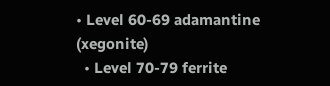• Level 60-69 adamantine (xegonite)
  • Level 70-79 ferrite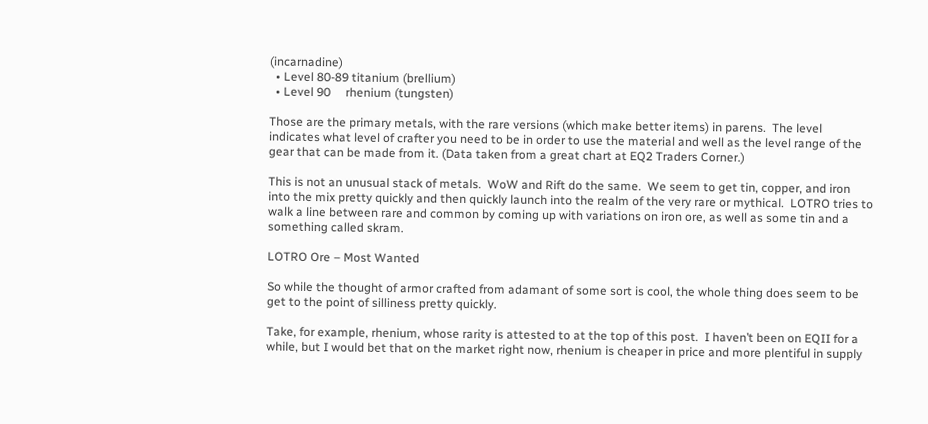(incarnadine)
  • Level 80-89 titanium (brellium)
  • Level 90     rhenium (tungsten)

Those are the primary metals, with the rare versions (which make better items) in parens.  The level indicates what level of crafter you need to be in order to use the material and well as the level range of the gear that can be made from it. (Data taken from a great chart at EQ2 Traders Corner.)

This is not an unusual stack of metals.  WoW and Rift do the same.  We seem to get tin, copper, and iron into the mix pretty quickly and then quickly launch into the realm of the very rare or mythical.  LOTRO tries to walk a line between rare and common by coming up with variations on iron ore, as well as some tin and a something called skram.

LOTRO Ore – Most Wanted

So while the thought of armor crafted from adamant of some sort is cool, the whole thing does seem to be get to the point of silliness pretty quickly.

Take, for example, rhenium, whose rarity is attested to at the top of this post.  I haven’t been on EQII for a while, but I would bet that on the market right now, rhenium is cheaper in price and more plentiful in supply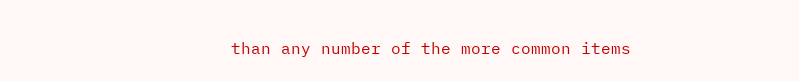than any number of the more common items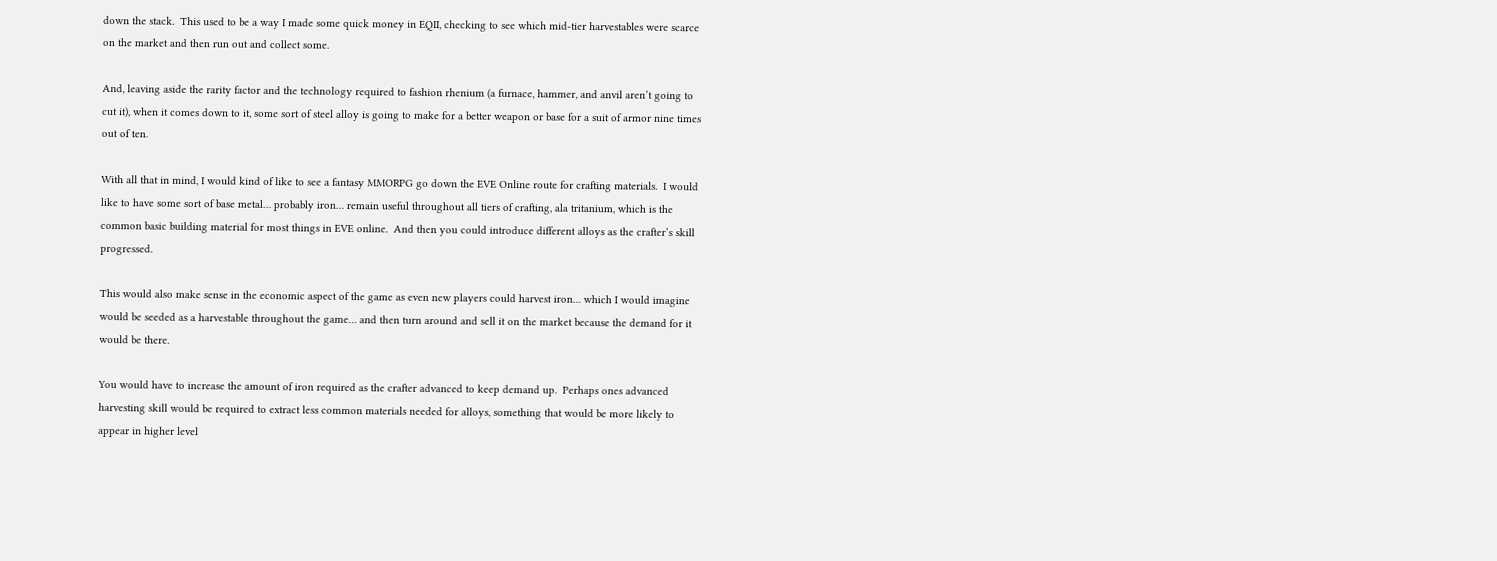down the stack.  This used to be a way I made some quick money in EQII, checking to see which mid-tier harvestables were scarce on the market and then run out and collect some.

And, leaving aside the rarity factor and the technology required to fashion rhenium (a furnace, hammer, and anvil aren’t going to cut it), when it comes down to it, some sort of steel alloy is going to make for a better weapon or base for a suit of armor nine times out of ten.

With all that in mind, I would kind of like to see a fantasy MMORPG go down the EVE Online route for crafting materials.  I would like to have some sort of base metal… probably iron… remain useful throughout all tiers of crafting, ala tritanium, which is the common basic building material for most things in EVE online.  And then you could introduce different alloys as the crafter’s skill progressed.

This would also make sense in the economic aspect of the game as even new players could harvest iron… which I would imagine would be seeded as a harvestable throughout the game… and then turn around and sell it on the market because the demand for it would be there.

You would have to increase the amount of iron required as the crafter advanced to keep demand up.  Perhaps ones advanced harvesting skill would be required to extract less common materials needed for alloys, something that would be more likely to appear in higher level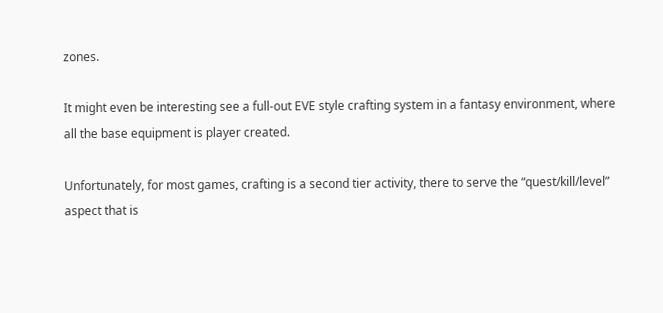zones.

It might even be interesting see a full-out EVE style crafting system in a fantasy environment, where all the base equipment is player created.

Unfortunately, for most games, crafting is a second tier activity, there to serve the “quest/kill/level” aspect that is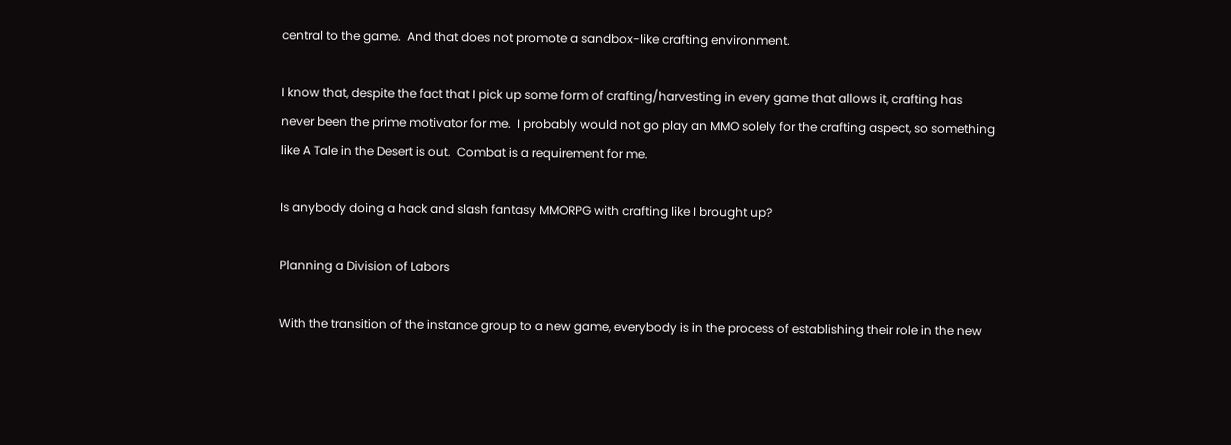central to the game.  And that does not promote a sandbox-like crafting environment.

I know that, despite the fact that I pick up some form of crafting/harvesting in every game that allows it, crafting has never been the prime motivator for me.  I probably would not go play an MMO solely for the crafting aspect, so something like A Tale in the Desert is out.  Combat is a requirement for me.

Is anybody doing a hack and slash fantasy MMORPG with crafting like I brought up?

Planning a Division of Labors

With the transition of the instance group to a new game, everybody is in the process of establishing their role in the new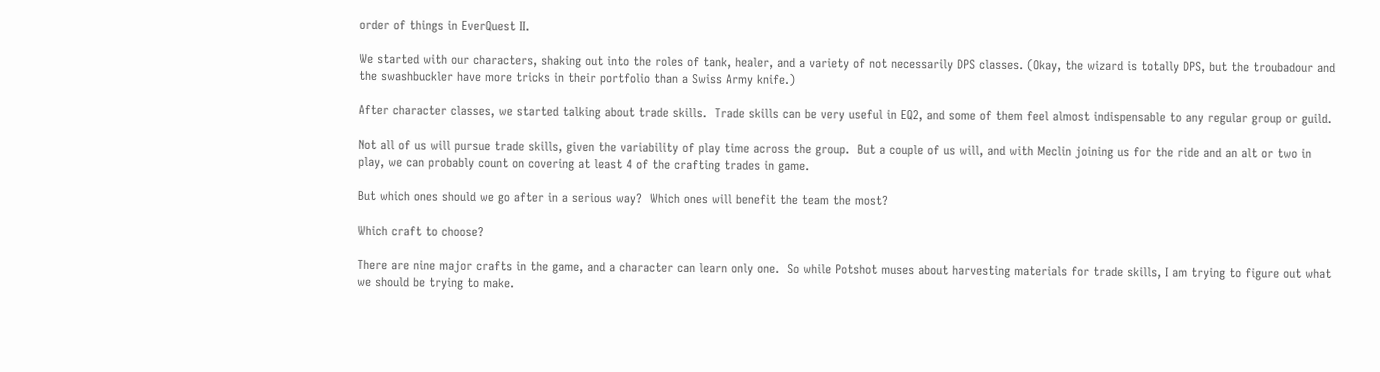order of things in EverQuest II.

We started with our characters, shaking out into the roles of tank, healer, and a variety of not necessarily DPS classes. (Okay, the wizard is totally DPS, but the troubadour and the swashbuckler have more tricks in their portfolio than a Swiss Army knife.)

After character classes, we started talking about trade skills.  Trade skills can be very useful in EQ2, and some of them feel almost indispensable to any regular group or guild.

Not all of us will pursue trade skills, given the variability of play time across the group.  But a couple of us will, and with Meclin joining us for the ride and an alt or two in play, we can probably count on covering at least 4 of the crafting trades in game.

But which ones should we go after in a serious way?  Which ones will benefit the team the most?

Which craft to choose?

There are nine major crafts in the game, and a character can learn only one.  So while Potshot muses about harvesting materials for trade skills, I am trying to figure out what we should be trying to make.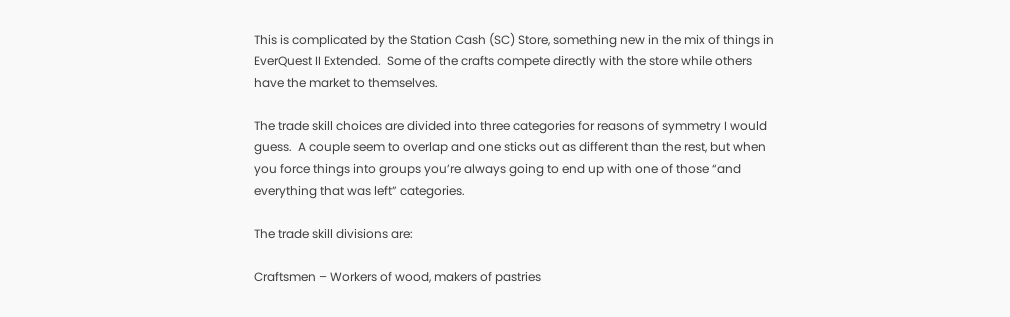This is complicated by the Station Cash (SC) Store, something new in the mix of things in EverQuest II Extended.  Some of the crafts compete directly with the store while others have the market to themselves.

The trade skill choices are divided into three categories for reasons of symmetry I would guess.  A couple seem to overlap and one sticks out as different than the rest, but when you force things into groups you’re always going to end up with one of those “and everything that was left” categories.

The trade skill divisions are:

Craftsmen – Workers of wood, makers of pastries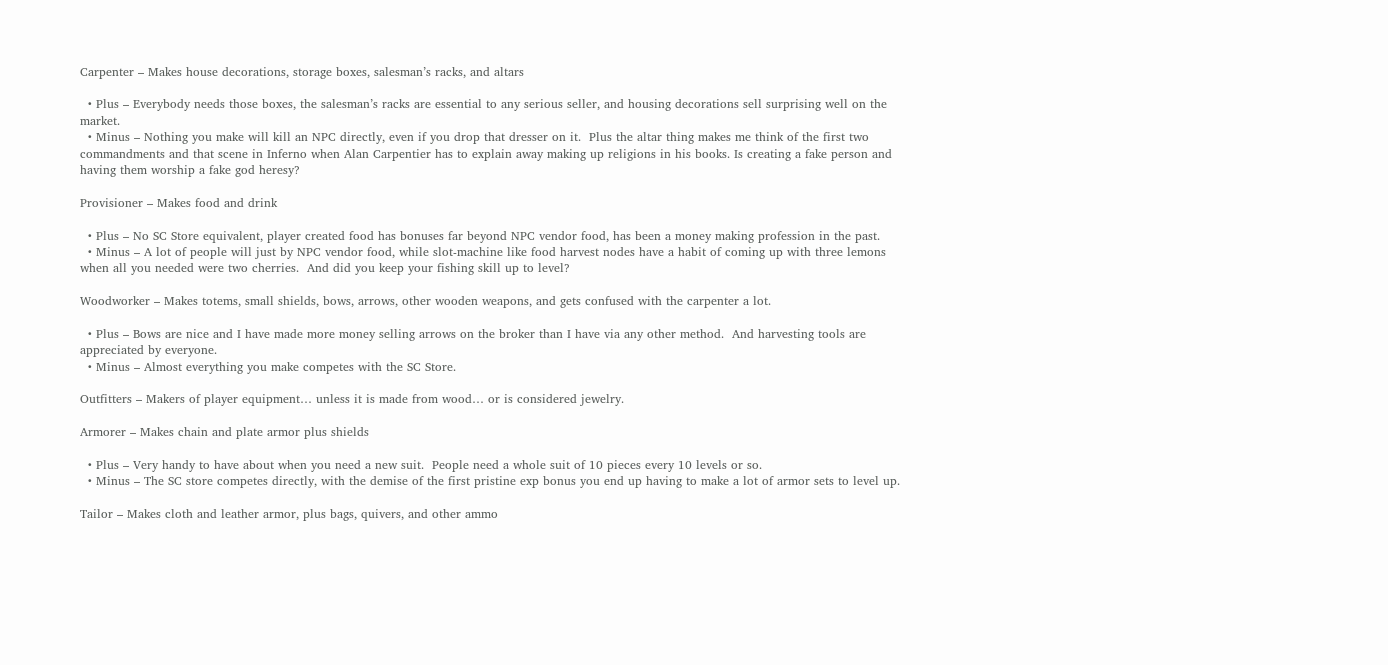Carpenter – Makes house decorations, storage boxes, salesman’s racks, and altars

  • Plus – Everybody needs those boxes, the salesman’s racks are essential to any serious seller, and housing decorations sell surprising well on the market.
  • Minus – Nothing you make will kill an NPC directly, even if you drop that dresser on it.  Plus the altar thing makes me think of the first two commandments and that scene in Inferno when Alan Carpentier has to explain away making up religions in his books. Is creating a fake person and having them worship a fake god heresy?

Provisioner – Makes food and drink

  • Plus – No SC Store equivalent, player created food has bonuses far beyond NPC vendor food, has been a money making profession in the past.
  • Minus – A lot of people will just by NPC vendor food, while slot-machine like food harvest nodes have a habit of coming up with three lemons when all you needed were two cherries.  And did you keep your fishing skill up to level?

Woodworker – Makes totems, small shields, bows, arrows, other wooden weapons, and gets confused with the carpenter a lot.

  • Plus – Bows are nice and I have made more money selling arrows on the broker than I have via any other method.  And harvesting tools are appreciated by everyone.
  • Minus – Almost everything you make competes with the SC Store.

Outfitters – Makers of player equipment… unless it is made from wood… or is considered jewelry.

Armorer – Makes chain and plate armor plus shields

  • Plus – Very handy to have about when you need a new suit.  People need a whole suit of 10 pieces every 10 levels or so.
  • Minus – The SC store competes directly, with the demise of the first pristine exp bonus you end up having to make a lot of armor sets to level up.

Tailor – Makes cloth and leather armor, plus bags, quivers, and other ammo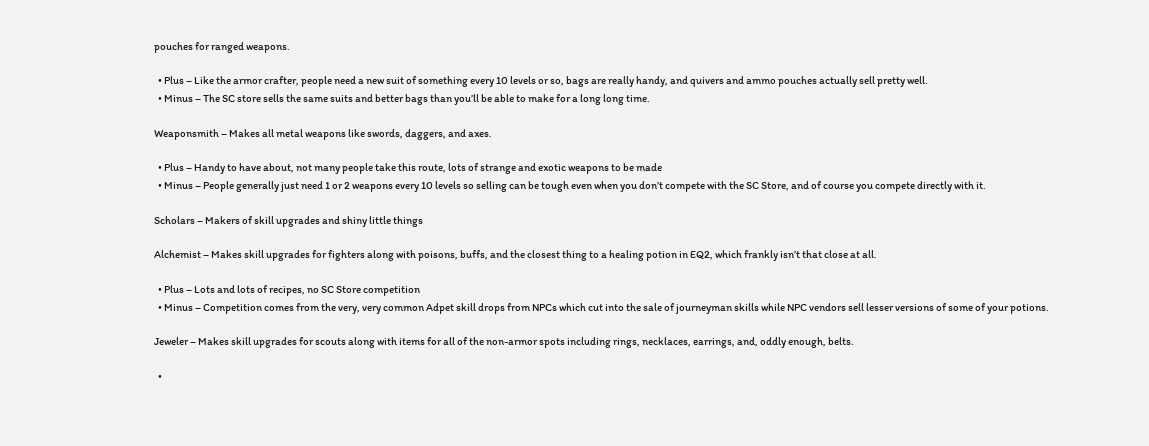pouches for ranged weapons.

  • Plus – Like the armor crafter, people need a new suit of something every 10 levels or so, bags are really handy, and quivers and ammo pouches actually sell pretty well.
  • Minus – The SC store sells the same suits and better bags than you’ll be able to make for a long long time.

Weaponsmith – Makes all metal weapons like swords, daggers, and axes.

  • Plus – Handy to have about, not many people take this route, lots of strange and exotic weapons to be made
  • Minus – People generally just need 1 or 2 weapons every 10 levels so selling can be tough even when you don’t compete with the SC Store, and of course you compete directly with it.

Scholars – Makers of skill upgrades and shiny little things

Alchemist – Makes skill upgrades for fighters along with poisons, buffs, and the closest thing to a healing potion in EQ2, which frankly isn’t that close at all.

  • Plus – Lots and lots of recipes, no SC Store competition
  • Minus – Competition comes from the very, very common Adpet skill drops from NPCs which cut into the sale of journeyman skills while NPC vendors sell lesser versions of some of your potions.

Jeweler – Makes skill upgrades for scouts along with items for all of the non-armor spots including rings, necklaces, earrings, and, oddly enough, belts.

  •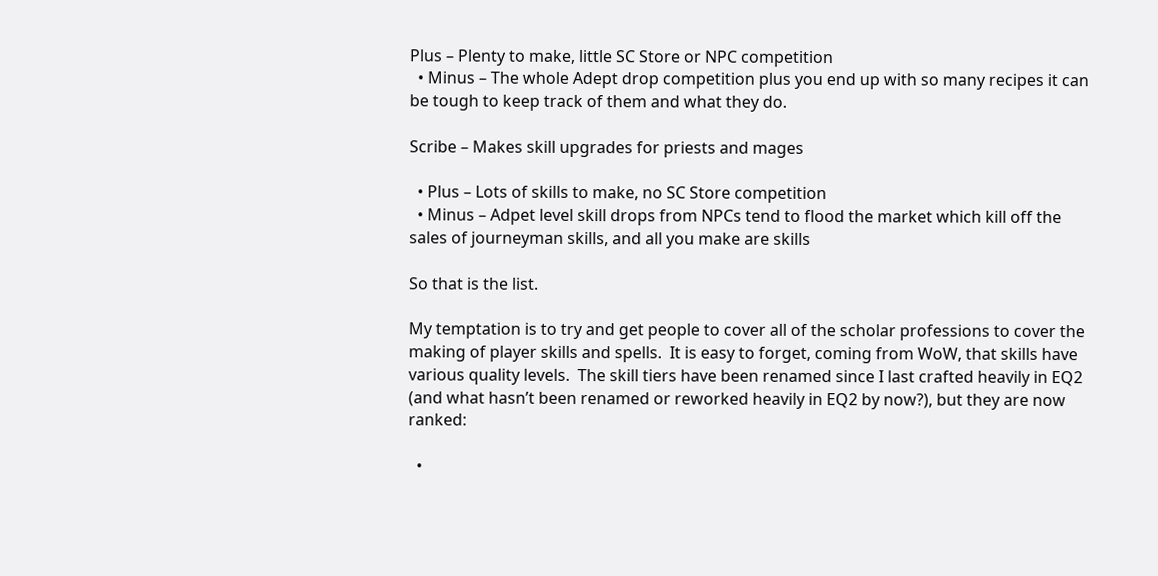Plus – Plenty to make, little SC Store or NPC competition
  • Minus – The whole Adept drop competition plus you end up with so many recipes it can be tough to keep track of them and what they do.

Scribe – Makes skill upgrades for priests and mages

  • Plus – Lots of skills to make, no SC Store competition
  • Minus – Adpet level skill drops from NPCs tend to flood the market which kill off the sales of journeyman skills, and all you make are skills

So that is the list.

My temptation is to try and get people to cover all of the scholar professions to cover the making of player skills and spells.  It is easy to forget, coming from WoW, that skills have various quality levels.  The skill tiers have been renamed since I last crafted heavily in EQ2 (and what hasn’t been renamed or reworked heavily in EQ2 by now?), but they are now ranked:

  •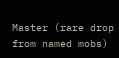Master (rare drop from named mobs)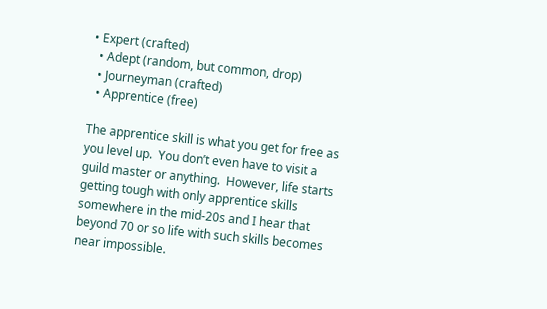• Expert (crafted)
  • Adept (random, but common, drop)
  • Journeyman (crafted)
  • Apprentice (free)

The apprentice skill is what you get for free as you level up.  You don’t even have to visit a guild master or anything.  However, life starts getting tough with only apprentice skills somewhere in the mid-20s and I hear that beyond 70 or so life with such skills becomes near impossible.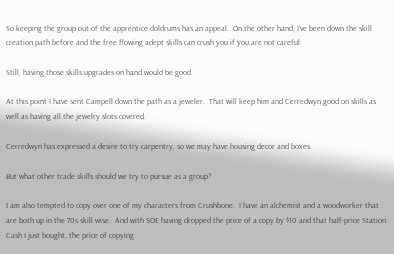So keeping the group out of the apprentice doldrums has an appeal.  On the other hand, I’ve been down the skill creation path before and the free flowing adept skills can crush you if you are not careful.

Still, having those skills upgrades on hand would be good.

At this point I have sent Campell down the path as a jeweler.  That will keep him and Cerredwyn good on skills as well as having all the jewelry slots covered.

Cerredwyn has expressed a desire to try carpentry, so we may have housing decor and boxes.

But what other trade skills should we try to pursue as a group?

I am also tempted to copy over one of my characters from Crushbone.  I have an alchemist and a woodworker that are both up in the 70s skill wise.  And with SOE having dropped the price of a copy by $10 and that half-price Station Cash I just bought, the price of copying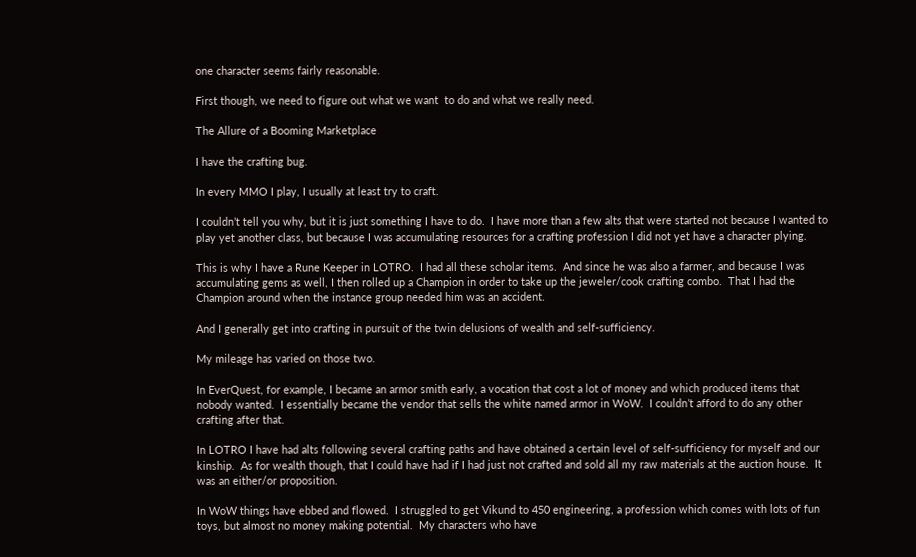one character seems fairly reasonable.

First though, we need to figure out what we want  to do and what we really need.

The Allure of a Booming Marketplace

I have the crafting bug.

In every MMO I play, I usually at least try to craft.

I couldn’t tell you why, but it is just something I have to do.  I have more than a few alts that were started not because I wanted to play yet another class, but because I was accumulating resources for a crafting profession I did not yet have a character plying.

This is why I have a Rune Keeper in LOTRO.  I had all these scholar items.  And since he was also a farmer, and because I was accumulating gems as well, I then rolled up a Champion in order to take up the jeweler/cook crafting combo.  That I had the Champion around when the instance group needed him was an accident.

And I generally get into crafting in pursuit of the twin delusions of wealth and self-sufficiency.

My mileage has varied on those two.

In EverQuest, for example, I became an armor smith early, a vocation that cost a lot of money and which produced items that nobody wanted.  I essentially became the vendor that sells the white named armor in WoW.  I couldn’t afford to do any other crafting after that.

In LOTRO I have had alts following several crafting paths and have obtained a certain level of self-sufficiency for myself and our kinship.  As for wealth though, that I could have had if I had just not crafted and sold all my raw materials at the auction house.  It was an either/or proposition.

In WoW things have ebbed and flowed.  I struggled to get Vikund to 450 engineering, a profession which comes with lots of fun toys, but almost no money making potential.  My characters who have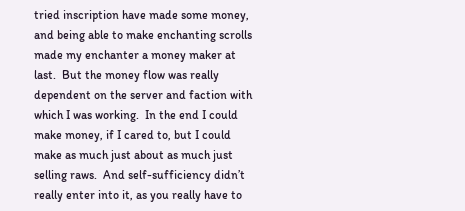tried inscription have made some money, and being able to make enchanting scrolls made my enchanter a money maker at last.  But the money flow was really dependent on the server and faction with which I was working.  In the end I could make money, if I cared to, but I could make as much just about as much just selling raws.  And self-sufficiency didn’t really enter into it, as you really have to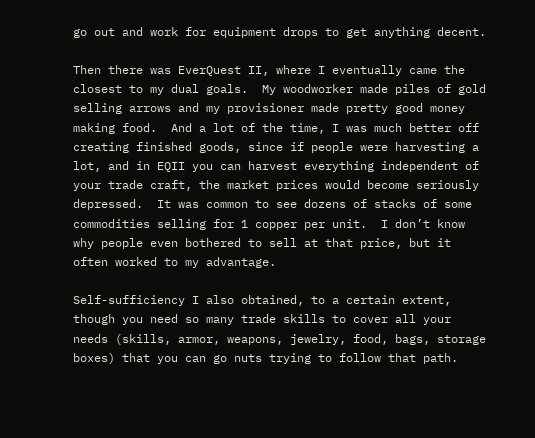go out and work for equipment drops to get anything decent.

Then there was EverQuest II, where I eventually came the closest to my dual goals.  My woodworker made piles of gold selling arrows and my provisioner made pretty good money making food.  And a lot of the time, I was much better off creating finished goods, since if people were harvesting a lot, and in EQII you can harvest everything independent of your trade craft, the market prices would become seriously depressed.  It was common to see dozens of stacks of some commodities selling for 1 copper per unit.  I don’t know why people even bothered to sell at that price, but it often worked to my advantage.

Self-sufficiency I also obtained, to a certain extent, though you need so many trade skills to cover all your needs (skills, armor, weapons, jewelry, food, bags, storage boxes) that you can go nuts trying to follow that path.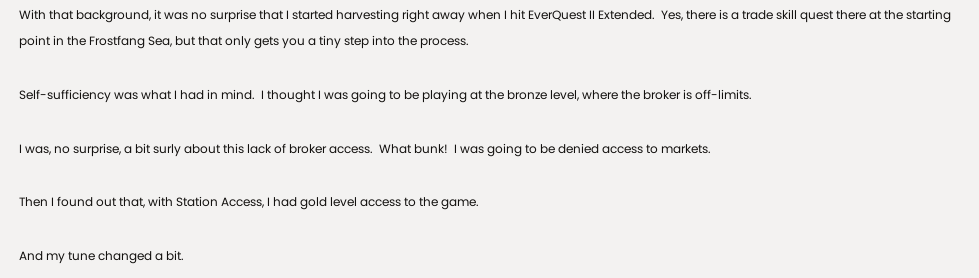With that background, it was no surprise that I started harvesting right away when I hit EverQuest II Extended.  Yes, there is a trade skill quest there at the starting point in the Frostfang Sea, but that only gets you a tiny step into the process.

Self-sufficiency was what I had in mind.  I thought I was going to be playing at the bronze level, where the broker is off-limits.

I was, no surprise, a bit surly about this lack of broker access.  What bunk!  I was going to be denied access to markets.

Then I found out that, with Station Access, I had gold level access to the game.

And my tune changed a bit.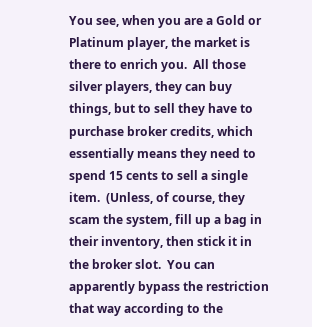You see, when you are a Gold or Platinum player, the market is there to enrich you.  All those silver players, they can buy things, but to sell they have to purchase broker credits, which essentially means they need to spend 15 cents to sell a single item.  (Unless, of course, they scam the system, fill up a bag in their inventory, then stick it in the broker slot.  You can apparently bypass the restriction that way according to the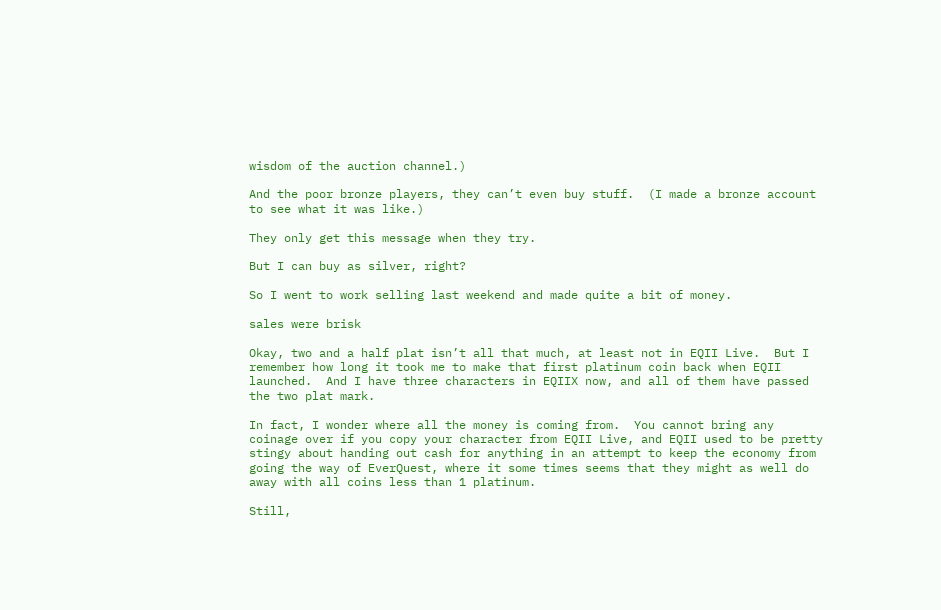wisdom of the auction channel.)

And the poor bronze players, they can’t even buy stuff.  (I made a bronze account to see what it was like.)

They only get this message when they try.

But I can buy as silver, right?

So I went to work selling last weekend and made quite a bit of money.

sales were brisk

Okay, two and a half plat isn’t all that much, at least not in EQII Live.  But I remember how long it took me to make that first platinum coin back when EQII launched.  And I have three characters in EQIIX now, and all of them have passed the two plat mark.

In fact, I wonder where all the money is coming from.  You cannot bring any coinage over if you copy your character from EQII Live, and EQII used to be pretty stingy about handing out cash for anything in an attempt to keep the economy from going the way of EverQuest, where it some times seems that they might as well do away with all coins less than 1 platinum.

Still,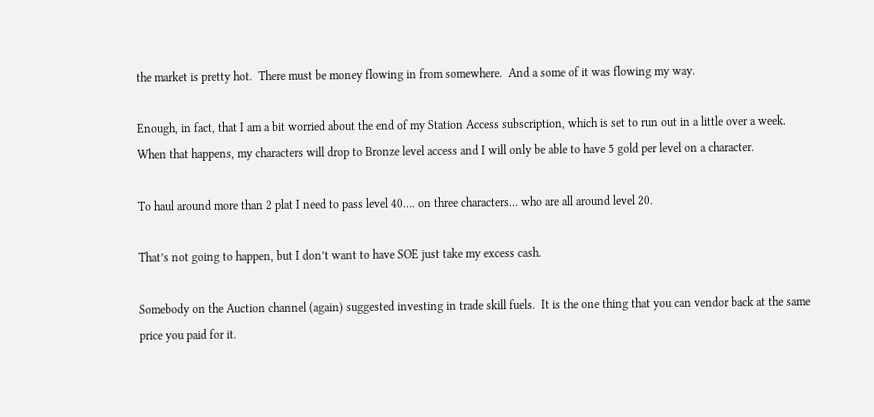the market is pretty hot.  There must be money flowing in from somewhere.  And a some of it was flowing my way.

Enough, in fact, that I am a bit worried about the end of my Station Access subscription, which is set to run out in a little over a week.  When that happens, my characters will drop to Bronze level access and I will only be able to have 5 gold per level on a character.

To haul around more than 2 plat I need to pass level 40…. on three characters… who are all around level 20.

That’s not going to happen, but I don’t want to have SOE just take my excess cash.

Somebody on the Auction channel (again) suggested investing in trade skill fuels.  It is the one thing that you can vendor back at the same price you paid for it.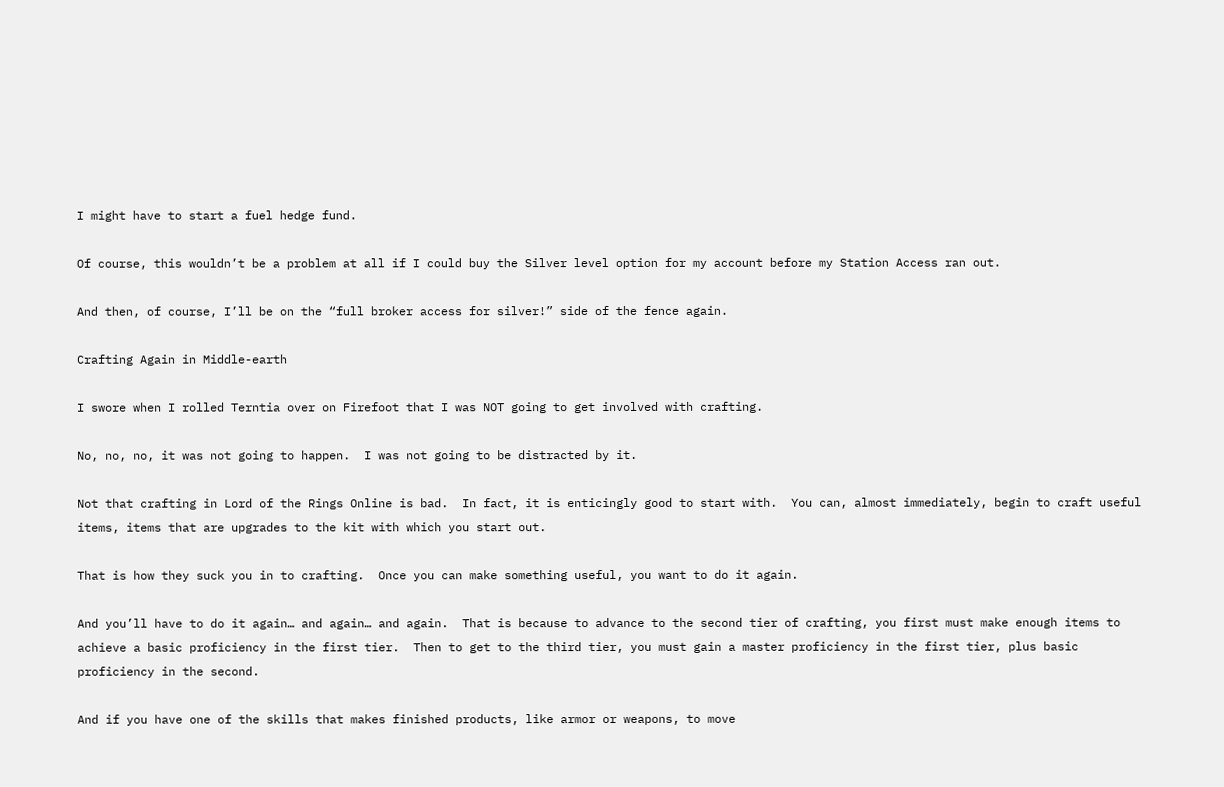I might have to start a fuel hedge fund.

Of course, this wouldn’t be a problem at all if I could buy the Silver level option for my account before my Station Access ran out.

And then, of course, I’ll be on the “full broker access for silver!” side of the fence again.

Crafting Again in Middle-earth

I swore when I rolled Terntia over on Firefoot that I was NOT going to get involved with crafting.

No, no, no, it was not going to happen.  I was not going to be distracted by it.

Not that crafting in Lord of the Rings Online is bad.  In fact, it is enticingly good to start with.  You can, almost immediately, begin to craft useful items, items that are upgrades to the kit with which you start out.

That is how they suck you in to crafting.  Once you can make something useful, you want to do it again.

And you’ll have to do it again… and again… and again.  That is because to advance to the second tier of crafting, you first must make enough items to achieve a basic proficiency in the first tier.  Then to get to the third tier, you must gain a master proficiency in the first tier, plus basic proficiency in the second.

And if you have one of the skills that makes finished products, like armor or weapons, to move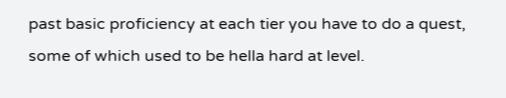past basic proficiency at each tier you have to do a quest, some of which used to be hella hard at level.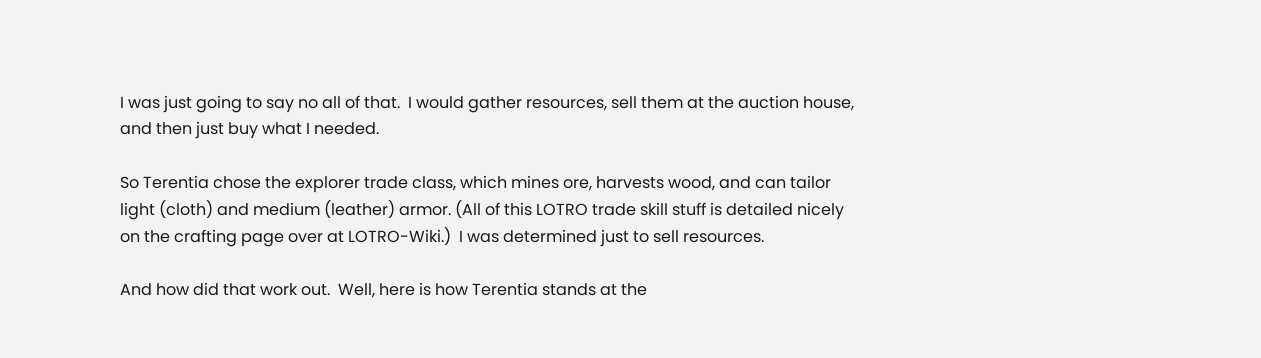I was just going to say no all of that.  I would gather resources, sell them at the auction house, and then just buy what I needed.

So Terentia chose the explorer trade class, which mines ore, harvests wood, and can tailor light (cloth) and medium (leather) armor. (All of this LOTRO trade skill stuff is detailed nicely on the crafting page over at LOTRO-Wiki.)  I was determined just to sell resources.

And how did that work out.  Well, here is how Terentia stands at the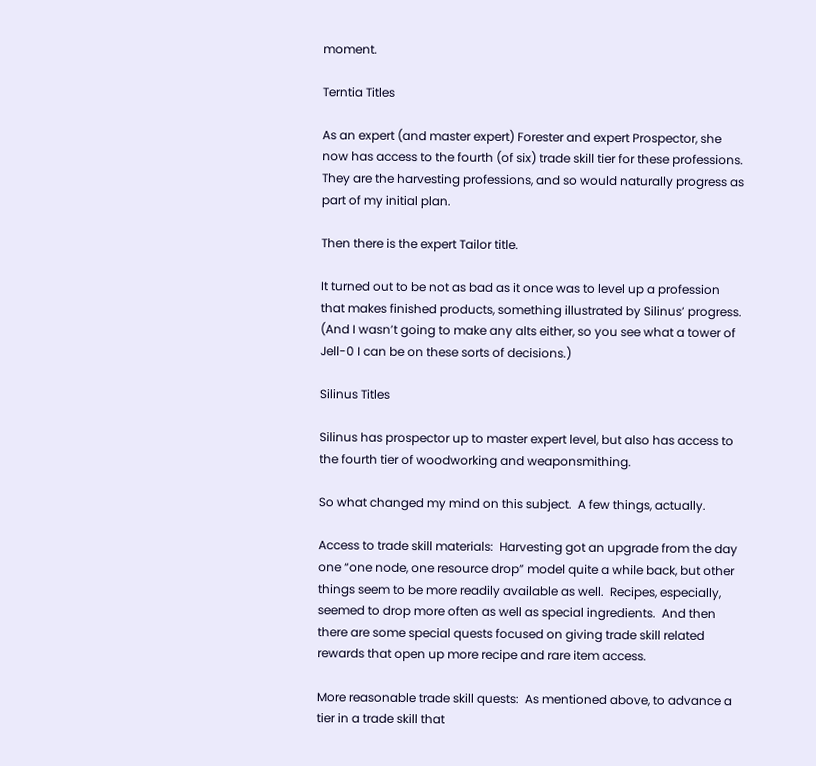moment.

Terntia Titles

As an expert (and master expert) Forester and expert Prospector, she now has access to the fourth (of six) trade skill tier for these professions.   They are the harvesting professions, and so would naturally progress as part of my initial plan.

Then there is the expert Tailor title.

It turned out to be not as bad as it once was to level up a profession that makes finished products, something illustrated by Silinus’ progress. (And I wasn’t going to make any alts either, so you see what a tower of Jell-0 I can be on these sorts of decisions.)

Silinus Titles

Silinus has prospector up to master expert level, but also has access to the fourth tier of woodworking and weaponsmithing.

So what changed my mind on this subject.  A few things, actually.

Access to trade skill materials:  Harvesting got an upgrade from the day one “one node, one resource drop” model quite a while back, but other things seem to be more readily available as well.  Recipes, especially, seemed to drop more often as well as special ingredients.  And then there are some special quests focused on giving trade skill related rewards that open up more recipe and rare item access.

More reasonable trade skill quests:  As mentioned above, to advance a tier in a trade skill that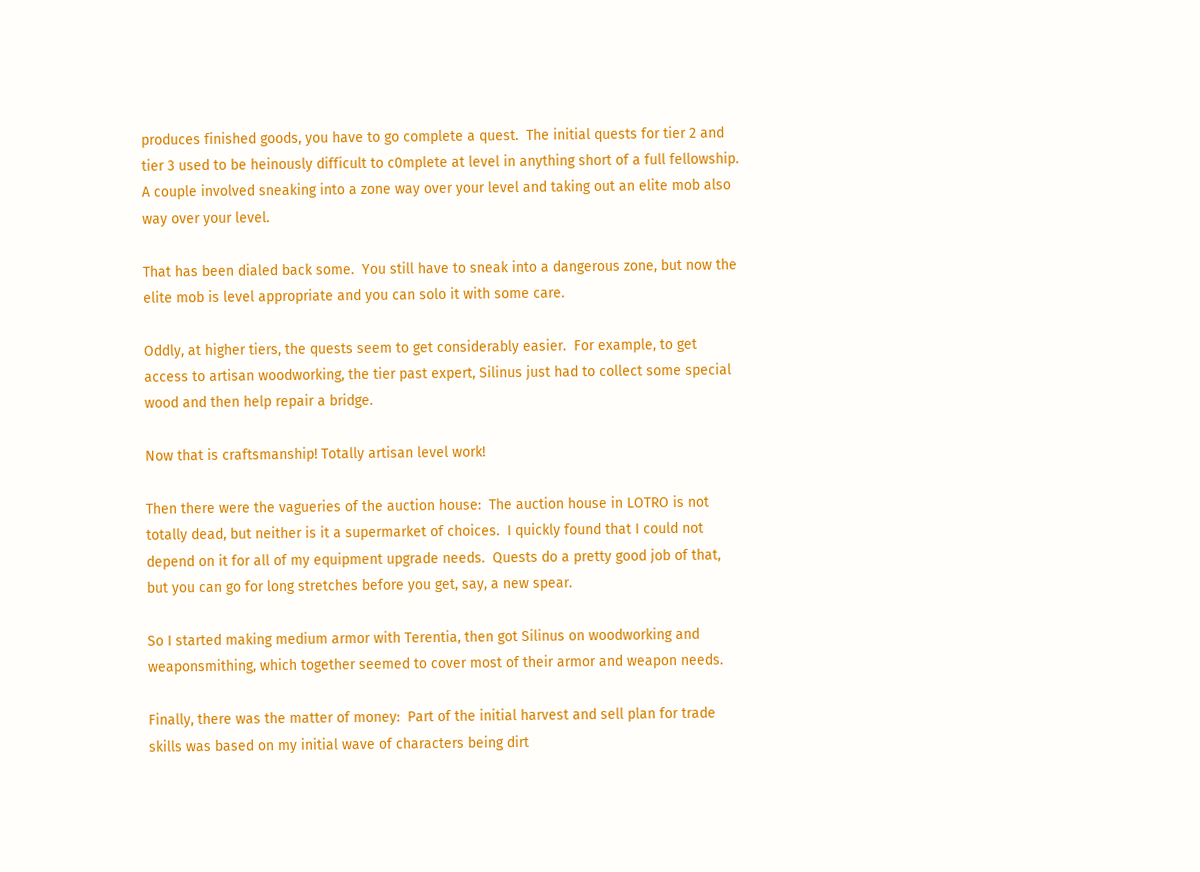produces finished goods, you have to go complete a quest.  The initial quests for tier 2 and tier 3 used to be heinously difficult to c0mplete at level in anything short of a full fellowship.  A couple involved sneaking into a zone way over your level and taking out an elite mob also way over your level.

That has been dialed back some.  You still have to sneak into a dangerous zone, but now the elite mob is level appropriate and you can solo it with some care.

Oddly, at higher tiers, the quests seem to get considerably easier.  For example, to get access to artisan woodworking, the tier past expert, Silinus just had to collect some special wood and then help repair a bridge.

Now that is craftsmanship! Totally artisan level work!

Then there were the vagueries of the auction house:  The auction house in LOTRO is not totally dead, but neither is it a supermarket of choices.  I quickly found that I could not depend on it for all of my equipment upgrade needs.  Quests do a pretty good job of that, but you can go for long stretches before you get, say, a new spear.

So I started making medium armor with Terentia, then got Silinus on woodworking and weaponsmithing, which together seemed to cover most of their armor and weapon needs.

Finally, there was the matter of money:  Part of the initial harvest and sell plan for trade skills was based on my initial wave of characters being dirt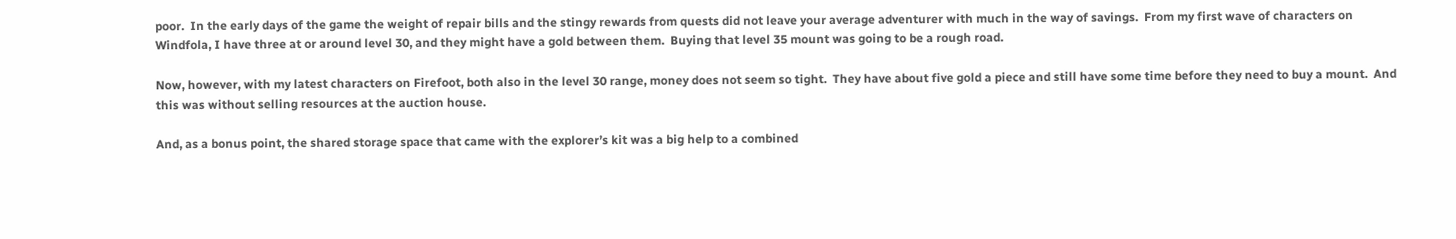poor.  In the early days of the game the weight of repair bills and the stingy rewards from quests did not leave your average adventurer with much in the way of savings.  From my first wave of characters on Windfola, I have three at or around level 30, and they might have a gold between them.  Buying that level 35 mount was going to be a rough road.

Now, however, with my latest characters on Firefoot, both also in the level 30 range, money does not seem so tight.  They have about five gold a piece and still have some time before they need to buy a mount.  And this was without selling resources at the auction house.

And, as a bonus point, the shared storage space that came with the explorer’s kit was a big help to a combined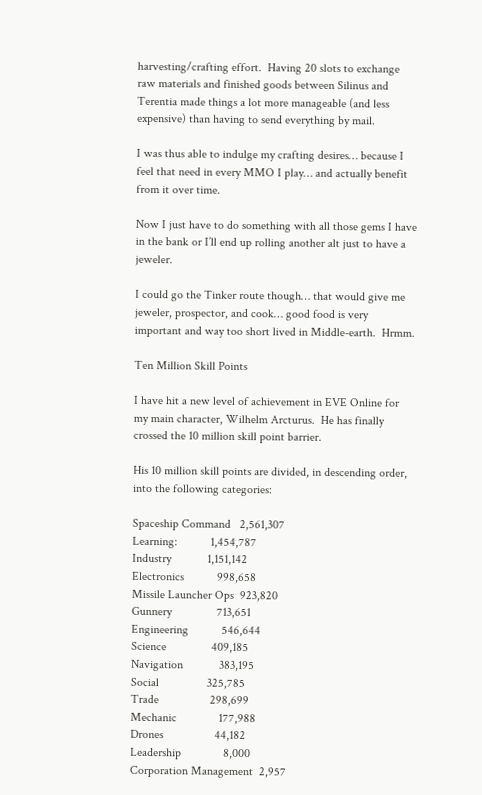harvesting/crafting effort.  Having 20 slots to exchange raw materials and finished goods between Silinus and Terentia made things a lot more manageable (and less expensive) than having to send everything by mail.

I was thus able to indulge my crafting desires… because I feel that need in every MMO I play… and actually benefit from it over time.

Now I just have to do something with all those gems I have in the bank or I’ll end up rolling another alt just to have a jeweler.

I could go the Tinker route though… that would give me jeweler, prospector, and cook… good food is very important and way too short lived in Middle-earth.  Hrmm.

Ten Million Skill Points

I have hit a new level of achievement in EVE Online for my main character, Wilhelm Arcturus.  He has finally crossed the 10 million skill point barrier.

His 10 million skill points are divided, in descending order, into the following categories:

Spaceship Command   2,561,307
Learning:           1,454,787
Industry            1,151,142
Electronics           998,658
Missile Launcher Ops  923,820
Gunnery               713,651
Engineering           546,644
Science               409,185
Navigation            383,195
Social                325,785
Trade                 298,699
Mechanic              177,988
Drones                 44,182
Leadership              8,000
Corporation Management  2,957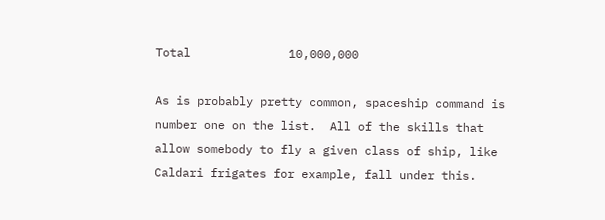Total              10,000,000

As is probably pretty common, spaceship command is number one on the list.  All of the skills that allow somebody to fly a given class of ship, like Caldari frigates for example, fall under this.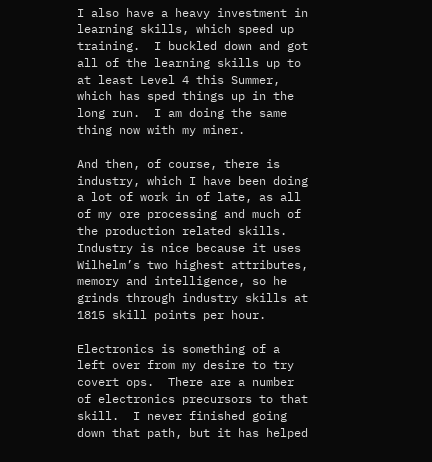I also have a heavy investment in learning skills, which speed up training.  I buckled down and got all of the learning skills up to at least Level 4 this Summer, which has sped things up in the long run.  I am doing the same thing now with my miner.

And then, of course, there is industry, which I have been doing a lot of work in of late, as all of my ore processing and much of the production related skills.  Industry is nice because it uses Wilhelm’s two highest attributes, memory and intelligence, so he grinds through industry skills at 1815 skill points per hour.

Electronics is something of a left over from my desire to try covert ops.  There are a number of electronics precursors to that skill.  I never finished going down that path, but it has helped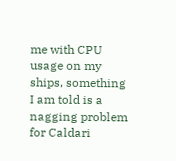me with CPU usage on my ships, something I am told is a nagging problem for Caldari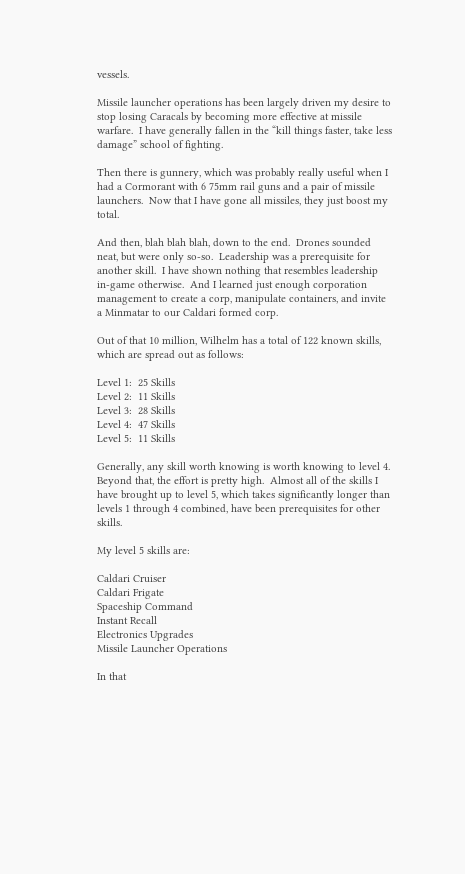vessels.

Missile launcher operations has been largely driven my desire to stop losing Caracals by becoming more effective at missile warfare.  I have generally fallen in the “kill things faster, take less damage” school of fighting.

Then there is gunnery, which was probably really useful when I had a Cormorant with 6 75mm rail guns and a pair of missile launchers.  Now that I have gone all missiles, they just boost my total.

And then, blah blah blah, down to the end.  Drones sounded neat, but were only so-so.  Leadership was a prerequisite for another skill.  I have shown nothing that resembles leadership in-game otherwise.  And I learned just enough corporation management to create a corp, manipulate containers, and invite a Minmatar to our Caldari formed corp.

Out of that 10 million, Wilhelm has a total of 122 known skills, which are spread out as follows:

Level 1:  25 Skills
Level 2:  11 Skills
Level 3:  28 Skills
Level 4:  47 Skills
Level 5:  11 Skills

Generally, any skill worth knowing is worth knowing to level 4.  Beyond that, the effort is pretty high.  Almost all of the skills I have brought up to level 5, which takes significantly longer than levels 1 through 4 combined, have been prerequisites for other skills.

My level 5 skills are:

Caldari Cruiser
Caldari Frigate
Spaceship Command
Instant Recall
Electronics Upgrades
Missile Launcher Operations

In that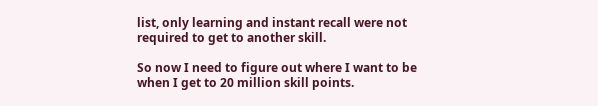list, only learning and instant recall were not required to get to another skill.

So now I need to figure out where I want to be when I get to 20 million skill points.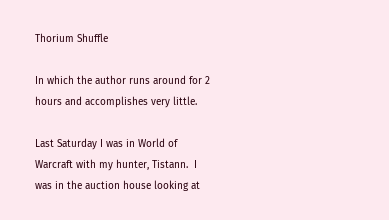Thorium Shuffle

In which the author runs around for 2 hours and accomplishes very little.

Last Saturday I was in World of Warcraft with my hunter, Tistann.  I was in the auction house looking at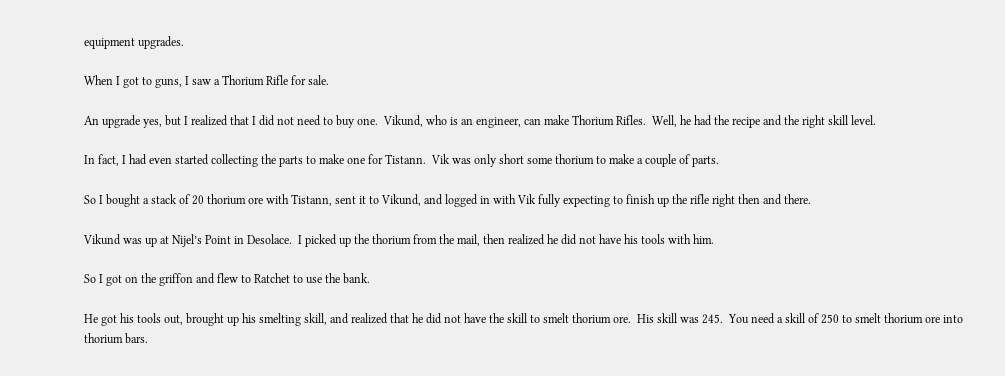equipment upgrades.

When I got to guns, I saw a Thorium Rifle for sale.

An upgrade yes, but I realized that I did not need to buy one.  Vikund, who is an engineer, can make Thorium Rifles.  Well, he had the recipe and the right skill level.

In fact, I had even started collecting the parts to make one for Tistann.  Vik was only short some thorium to make a couple of parts.

So I bought a stack of 20 thorium ore with Tistann, sent it to Vikund, and logged in with Vik fully expecting to finish up the rifle right then and there.

Vikund was up at Nijel’s Point in Desolace.  I picked up the thorium from the mail, then realized he did not have his tools with him.

So I got on the griffon and flew to Ratchet to use the bank.

He got his tools out, brought up his smelting skill, and realized that he did not have the skill to smelt thorium ore.  His skill was 245.  You need a skill of 250 to smelt thorium ore into thorium bars.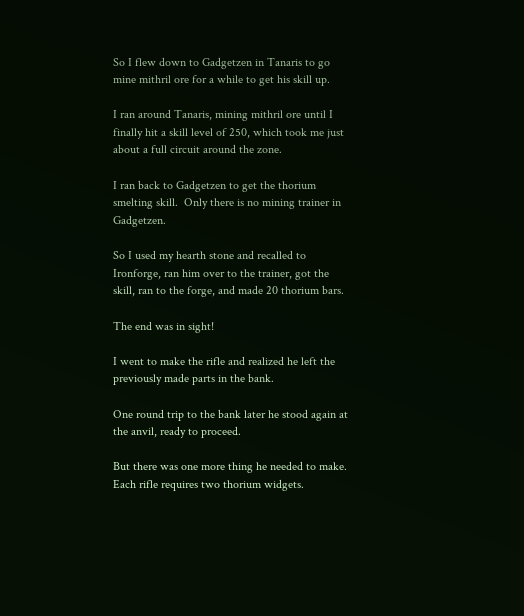So I flew down to Gadgetzen in Tanaris to go mine mithril ore for a while to get his skill up.

I ran around Tanaris, mining mithril ore until I finally hit a skill level of 250, which took me just about a full circuit around the zone.

I ran back to Gadgetzen to get the thorium smelting skill.  Only there is no mining trainer in Gadgetzen.

So I used my hearth stone and recalled to Ironforge, ran him over to the trainer, got the skill, ran to the forge, and made 20 thorium bars.

The end was in sight!

I went to make the rifle and realized he left the previously made parts in the bank.

One round trip to the bank later he stood again at the anvil, ready to proceed.

But there was one more thing he needed to make.  Each rifle requires two thorium widgets.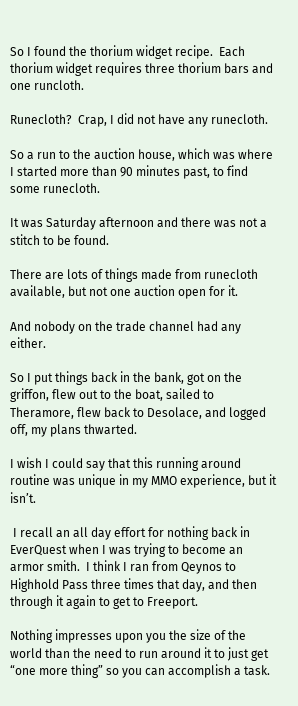So I found the thorium widget recipe.  Each thorium widget requires three thorium bars and one runcloth.

Runecloth?  Crap, I did not have any runecloth.

So a run to the auction house, which was where I started more than 90 minutes past, to find some runecloth.

It was Saturday afternoon and there was not a stitch to be found.

There are lots of things made from runecloth available, but not one auction open for it.

And nobody on the trade channel had any either.

So I put things back in the bank, got on the griffon, flew out to the boat, sailed to Theramore, flew back to Desolace, and logged off, my plans thwarted.

I wish I could say that this running around routine was unique in my MMO experience, but it isn’t.

 I recall an all day effort for nothing back in EverQuest when I was trying to become an armor smith.  I think I ran from Qeynos to Highhold Pass three times that day, and then through it again to get to Freeport.

Nothing impresses upon you the size of the world than the need to run around it to just get “one more thing” so you can accomplish a task.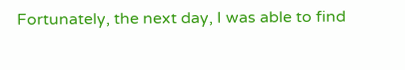Fortunately, the next day, I was able to find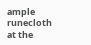ample runecloth at the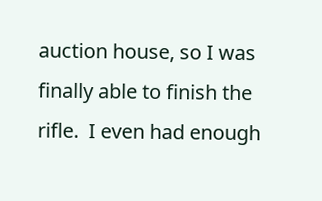auction house, so I was finally able to finish the rifle.  I even had enough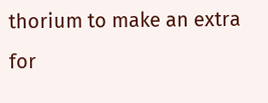thorium to make an extra for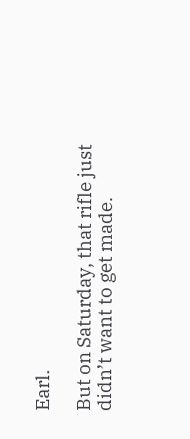Earl.

But on Saturday, that rifle just didn’t want to get made.